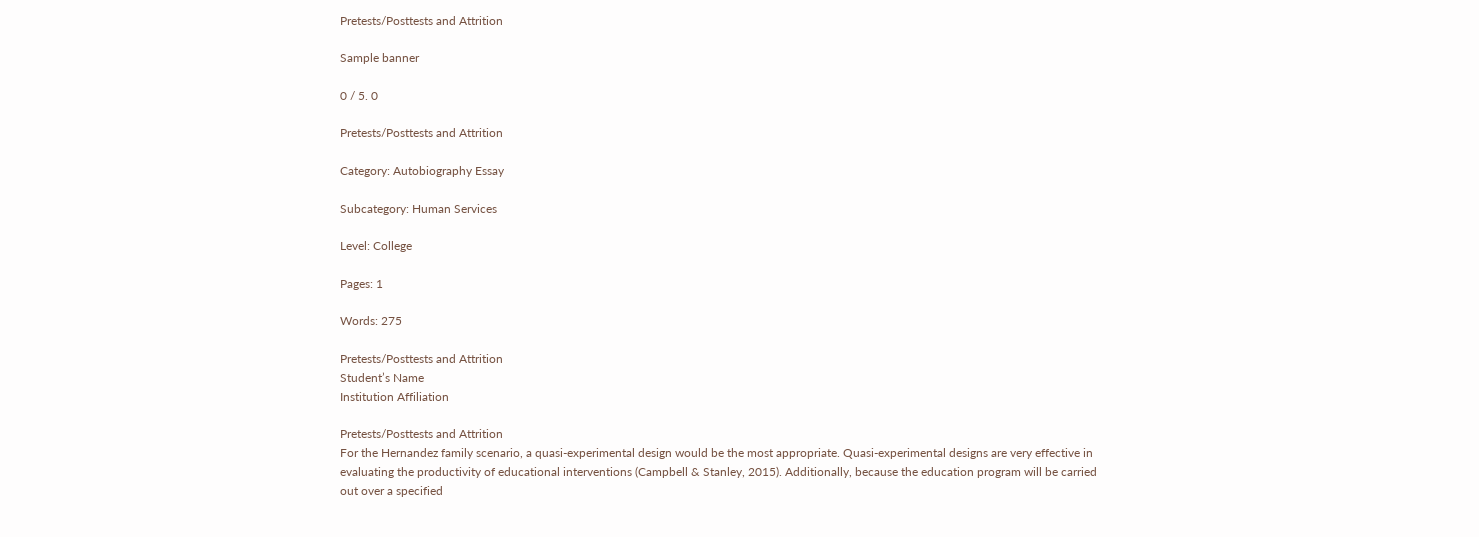Pretests/Posttests and Attrition

Sample banner

0 / 5. 0

Pretests/Posttests and Attrition

Category: Autobiography Essay

Subcategory: Human Services

Level: College

Pages: 1

Words: 275

Pretests/Posttests and Attrition
Student’s Name
Institution Affiliation

Pretests/Posttests and Attrition
For the Hernandez family scenario, a quasi-experimental design would be the most appropriate. Quasi-experimental designs are very effective in evaluating the productivity of educational interventions (Campbell & Stanley, 2015). Additionally, because the education program will be carried out over a specified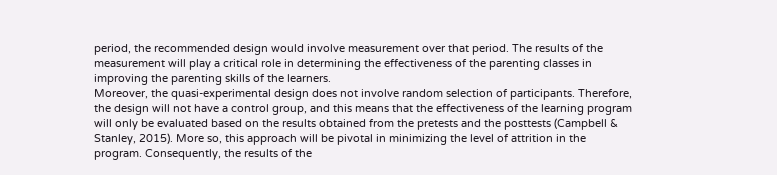period, the recommended design would involve measurement over that period. The results of the measurement will play a critical role in determining the effectiveness of the parenting classes in improving the parenting skills of the learners.
Moreover, the quasi-experimental design does not involve random selection of participants. Therefore, the design will not have a control group, and this means that the effectiveness of the learning program will only be evaluated based on the results obtained from the pretests and the posttests (Campbell & Stanley, 2015). More so, this approach will be pivotal in minimizing the level of attrition in the program. Consequently, the results of the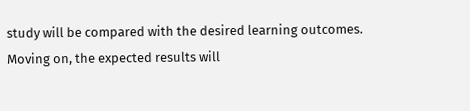study will be compared with the desired learning outcomes.
Moving on, the expected results will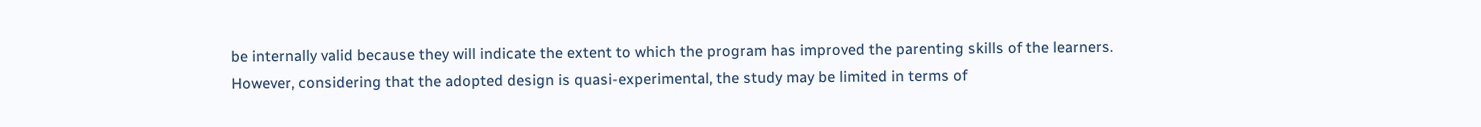be internally valid because they will indicate the extent to which the program has improved the parenting skills of the learners. However, considering that the adopted design is quasi-experimental, the study may be limited in terms of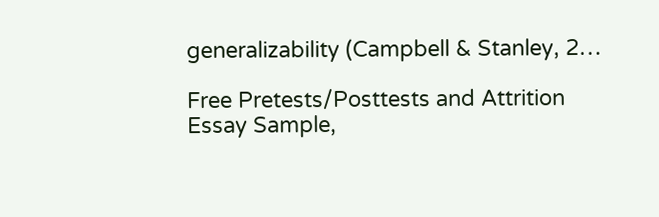generalizability (Campbell & Stanley, 2…

Free Pretests/Posttests and Attrition Essay Sample,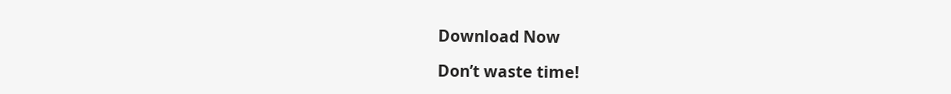Download Now

Don’t waste time!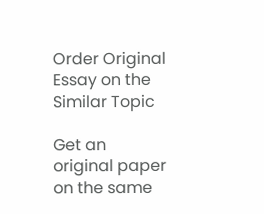Order Original Essay on the Similar Topic

Get an original paper on the same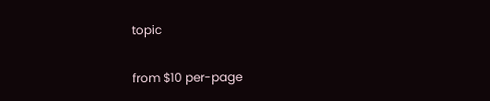topic

from $10 per-page